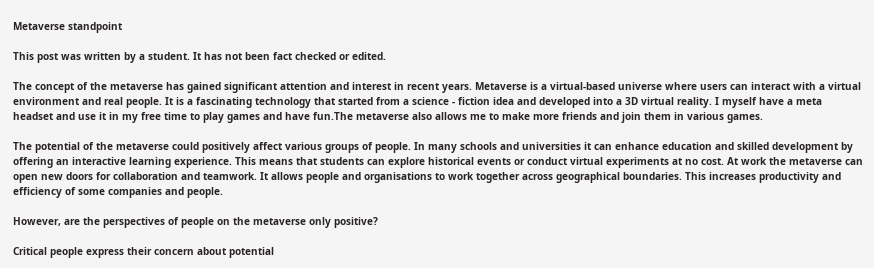Metaverse standpoint

This post was written by a student. It has not been fact checked or edited.

The concept of the metaverse has gained significant attention and interest in recent years. Metaverse is a virtual-based universe where users can interact with a virtual environment and real people. It is a fascinating technology that started from a science - fiction idea and developed into a 3D virtual reality. I myself have a meta headset and use it in my free time to play games and have fun.The metaverse also allows me to make more friends and join them in various games.

The potential of the metaverse could positively affect various groups of people. In many schools and universities it can enhance education and skilled development by offering an interactive learning experience. This means that students can explore historical events or conduct virtual experiments at no cost. At work the metaverse can open new doors for collaboration and teamwork. It allows people and organisations to work together across geographical boundaries. This increases productivity and efficiency of some companies and people.

However, are the perspectives of people on the metaverse only positive?

Critical people express their concern about potential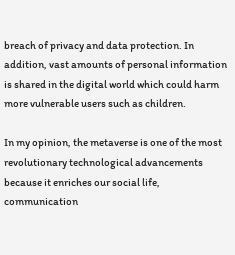breach of privacy and data protection. In addition, vast amounts of personal information is shared in the digital world which could harm more vulnerable users such as children.

In my opinion, the metaverse is one of the most revolutionary technological advancements because it enriches our social life, communication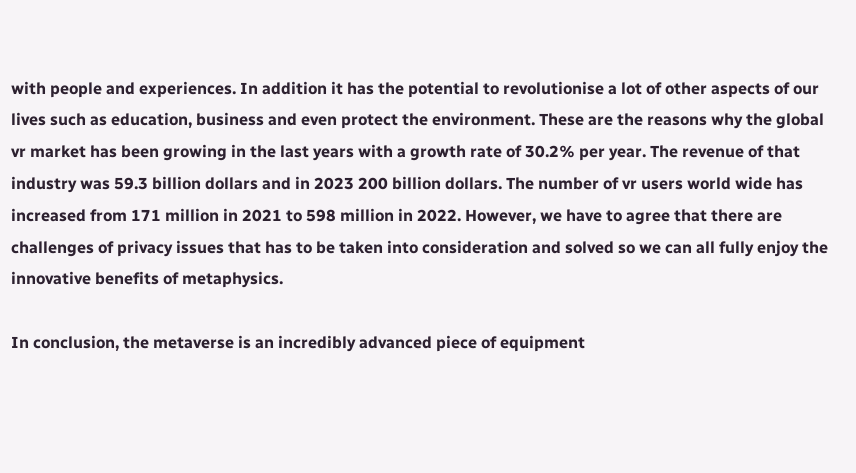with people and experiences. In addition it has the potential to revolutionise a lot of other aspects of our lives such as education, business and even protect the environment. These are the reasons why the global vr market has been growing in the last years with a growth rate of 30.2% per year. The revenue of that industry was 59.3 billion dollars and in 2023 200 billion dollars. The number of vr users world wide has increased from 171 million in 2021 to 598 million in 2022. However, we have to agree that there are challenges of privacy issues that has to be taken into consideration and solved so we can all fully enjoy the innovative benefits of metaphysics.

In conclusion, the metaverse is an incredibly advanced piece of equipment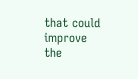that could improve the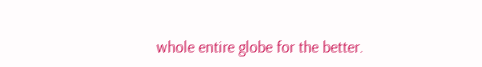whole entire globe for the better.